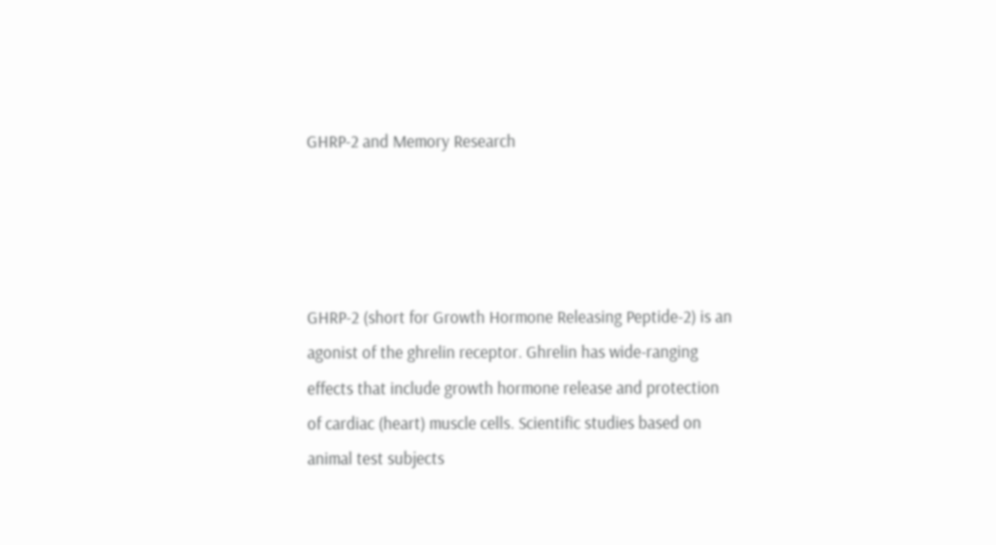GHRP-2 and Memory Research




GHRP-2 (short for Growth Hormone Releasing Peptide-2) is an agonist of the ghrelin receptor. Ghrelin has wide-ranging effects that include growth hormone release and protection of cardiac (heart) muscle cells. Scientific studies based on animal test subjects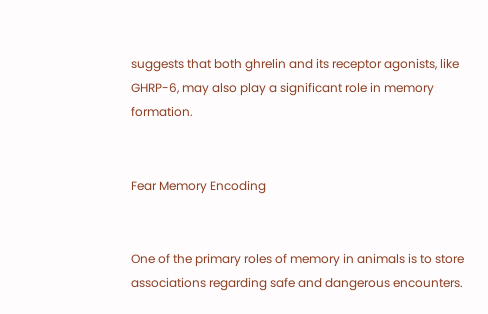suggests that both ghrelin and its receptor agonists, like GHRP-6, may also play a significant role in memory formation.


Fear Memory Encoding


One of the primary roles of memory in animals is to store associations regarding safe and dangerous encounters.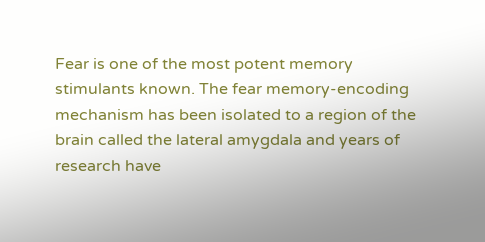Fear is one of the most potent memory stimulants known. The fear memory-encoding mechanism has been isolated to a region of the brain called the lateral amygdala and years of research have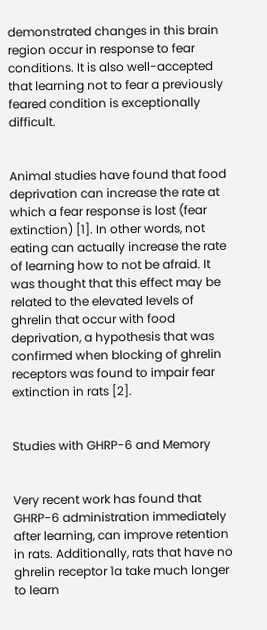demonstrated changes in this brain region occur in response to fear conditions. It is also well-accepted that learning not to fear a previously feared condition is exceptionally difficult.


Animal studies have found that food deprivation can increase the rate at which a fear response is lost (fear extinction) [1]. In other words, not eating can actually increase the rate of learning how to not be afraid. It was thought that this effect may be related to the elevated levels of ghrelin that occur with food deprivation, a hypothesis that was confirmed when blocking of ghrelin receptors was found to impair fear extinction in rats [2].


Studies with GHRP-6 and Memory


Very recent work has found that GHRP-6 administration immediately after learning, can improve retention in rats. Additionally, rats that have no ghrelin receptor 1a take much longer to learn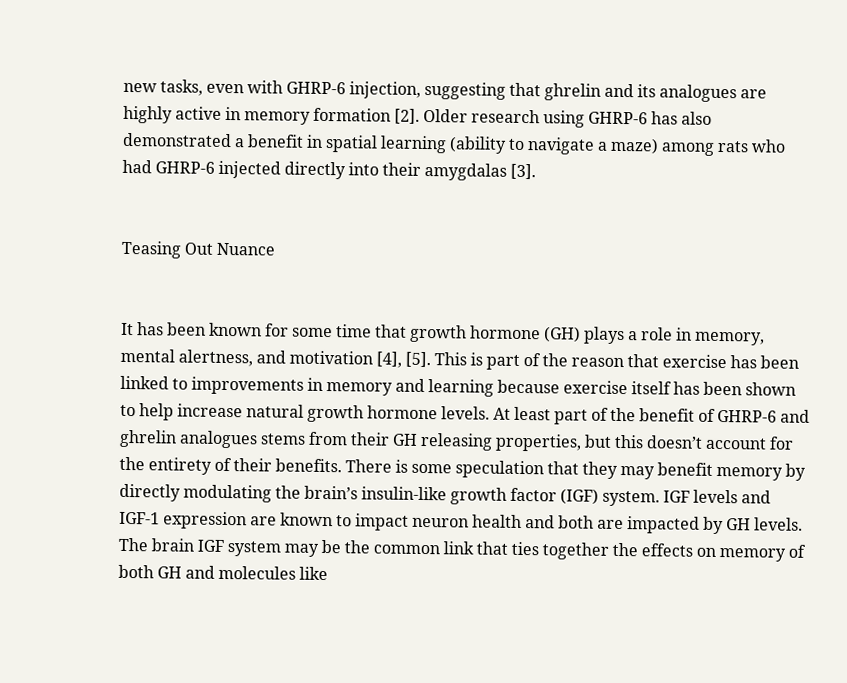new tasks, even with GHRP-6 injection, suggesting that ghrelin and its analogues are highly active in memory formation [2]. Older research using GHRP-6 has also demonstrated a benefit in spatial learning (ability to navigate a maze) among rats who had GHRP-6 injected directly into their amygdalas [3].


Teasing Out Nuance


It has been known for some time that growth hormone (GH) plays a role in memory, mental alertness, and motivation [4], [5]. This is part of the reason that exercise has been linked to improvements in memory and learning because exercise itself has been shown to help increase natural growth hormone levels. At least part of the benefit of GHRP-6 and ghrelin analogues stems from their GH releasing properties, but this doesn’t account for the entirety of their benefits. There is some speculation that they may benefit memory by directly modulating the brain’s insulin-like growth factor (IGF) system. IGF levels and IGF-1 expression are known to impact neuron health and both are impacted by GH levels. The brain IGF system may be the common link that ties together the effects on memory of both GH and molecules like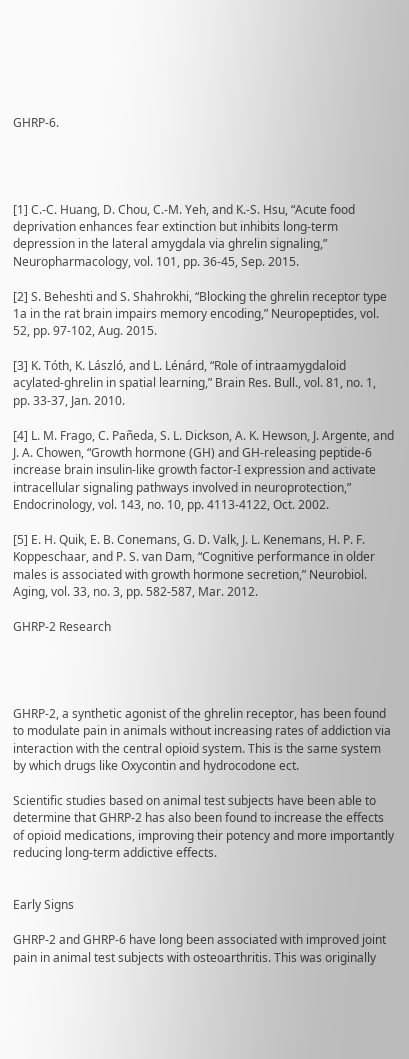GHRP-6.




[1] C.-C. Huang, D. Chou, C.-M. Yeh, and K.-S. Hsu, “Acute food deprivation enhances fear extinction but inhibits long-term depression in the lateral amygdala via ghrelin signaling,” Neuropharmacology, vol. 101, pp. 36-45, Sep. 2015.

[2] S. Beheshti and S. Shahrokhi, “Blocking the ghrelin receptor type 1a in the rat brain impairs memory encoding,” Neuropeptides, vol. 52, pp. 97-102, Aug. 2015.

[3] K. Tóth, K. László, and L. Lénárd, “Role of intraamygdaloid acylated-ghrelin in spatial learning,” Brain Res. Bull., vol. 81, no. 1, pp. 33-37, Jan. 2010.

[4] L. M. Frago, C. Pañeda, S. L. Dickson, A. K. Hewson, J. Argente, and J. A. Chowen, “Growth hormone (GH) and GH-releasing peptide-6 increase brain insulin-like growth factor-I expression and activate intracellular signaling pathways involved in neuroprotection,” Endocrinology, vol. 143, no. 10, pp. 4113-4122, Oct. 2002.

[5] E. H. Quik, E. B. Conemans, G. D. Valk, J. L. Kenemans, H. P. F. Koppeschaar, and P. S. van Dam, “Cognitive performance in older males is associated with growth hormone secretion,” Neurobiol. Aging, vol. 33, no. 3, pp. 582-587, Mar. 2012.

GHRP-2 Research




GHRP-2, a synthetic agonist of the ghrelin receptor, has been found to modulate pain in animals without increasing rates of addiction via interaction with the central opioid system. This is the same system by which drugs like Oxycontin and hydrocodone ect.

Scientific studies based on animal test subjects have been able to determine that GHRP-2 has also been found to increase the effects of opioid medications, improving their potency and more importantly reducing long-term addictive effects.


Early Signs

GHRP-2 and GHRP-6 have long been associated with improved joint pain in animal test subjects with osteoarthritis. This was originally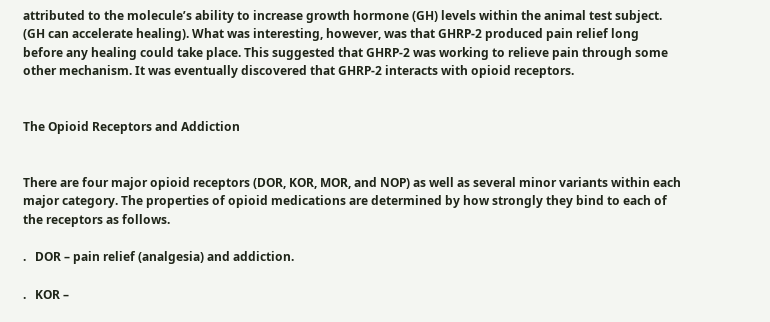attributed to the molecule’s ability to increase growth hormone (GH) levels within the animal test subject. (GH can accelerate healing). What was interesting, however, was that GHRP-2 produced pain relief long before any healing could take place. This suggested that GHRP-2 was working to relieve pain through some other mechanism. It was eventually discovered that GHRP-2 interacts with opioid receptors.


The Opioid Receptors and Addiction


There are four major opioid receptors (DOR, KOR, MOR, and NOP) as well as several minor variants within each major category. The properties of opioid medications are determined by how strongly they bind to each of the receptors as follows.

.   DOR – pain relief (analgesia) and addiction.

.   KOR –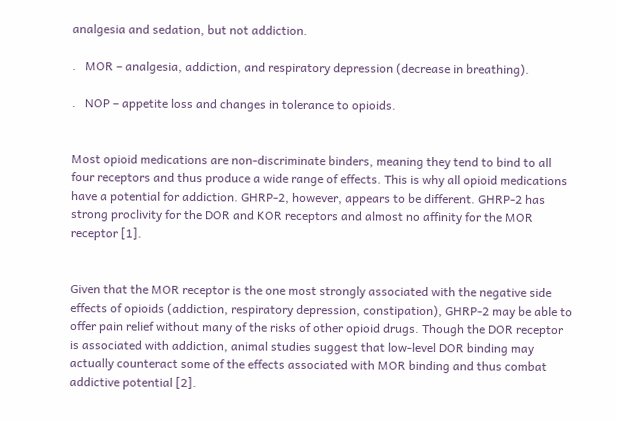analgesia and sedation, but not addiction.

.   MOR – analgesia, addiction, and respiratory depression (decrease in breathing).

.   NOP – appetite loss and changes in tolerance to opioids.


Most opioid medications are non-discriminate binders, meaning they tend to bind to all four receptors and thus produce a wide range of effects. This is why all opioid medications have a potential for addiction. GHRP-2, however, appears to be different. GHRP-2 has strong proclivity for the DOR and KOR receptors and almost no affinity for the MOR receptor [1].


Given that the MOR receptor is the one most strongly associated with the negative side effects of opioids (addiction, respiratory depression, constipation), GHRP-2 may be able to offer pain relief without many of the risks of other opioid drugs. Though the DOR receptor is associated with addiction, animal studies suggest that low-level DOR binding may actually counteract some of the effects associated with MOR binding and thus combat addictive potential [2].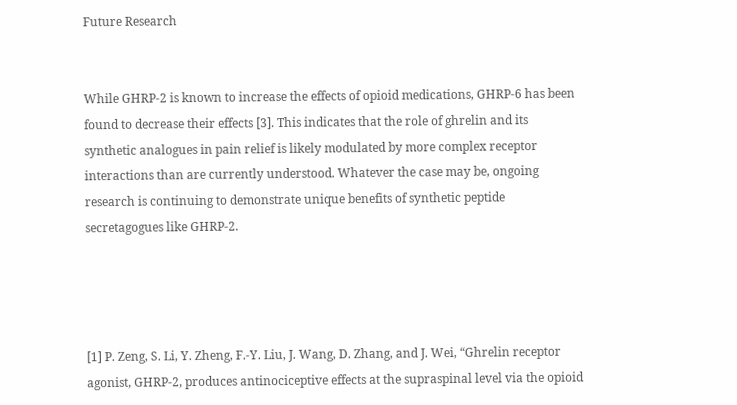Future Research


While GHRP-2 is known to increase the effects of opioid medications, GHRP-6 has been found to decrease their effects [3]. This indicates that the role of ghrelin and its synthetic analogues in pain relief is likely modulated by more complex receptor interactions than are currently understood. Whatever the case may be, ongoing research is continuing to demonstrate unique benefits of synthetic peptide secretagogues like GHRP-2.




[1] P. Zeng, S. Li, Y. Zheng, F.-Y. Liu, J. Wang, D. Zhang, and J. Wei, “Ghrelin receptor agonist, GHRP-2, produces antinociceptive effects at the supraspinal level via the opioid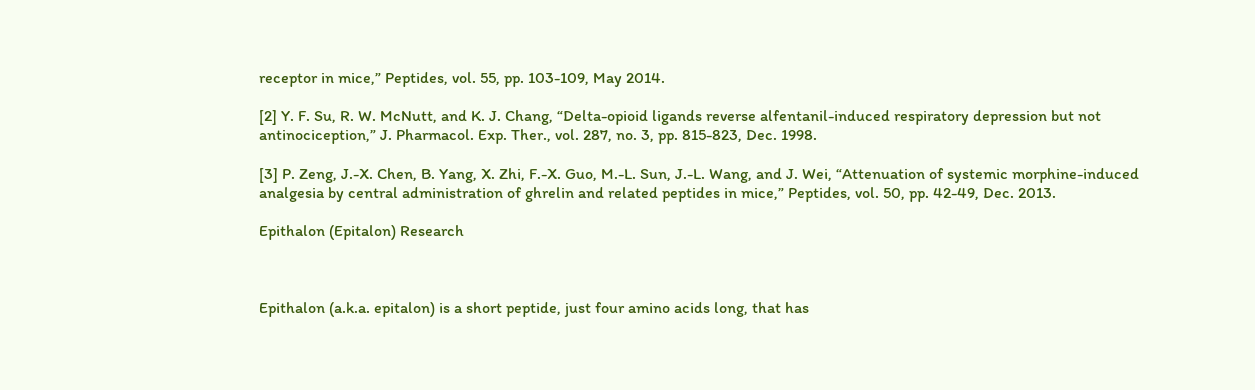receptor in mice,” Peptides, vol. 55, pp. 103-109, May 2014.

[2] Y. F. Su, R. W. McNutt, and K. J. Chang, “Delta-opioid ligands reverse alfentanil-induced respiratory depression but not antinociception,” J. Pharmacol. Exp. Ther., vol. 287, no. 3, pp. 815-823, Dec. 1998.

[3] P. Zeng, J.-X. Chen, B. Yang, X. Zhi, F.-X. Guo, M.-L. Sun, J.-L. Wang, and J. Wei, “Attenuation of systemic morphine-induced analgesia by central administration of ghrelin and related peptides in mice,” Peptides, vol. 50, pp. 42-49, Dec. 2013.

Epithalon (Epitalon) Research



Epithalon (a.k.a. epitalon) is a short peptide, just four amino acids long, that has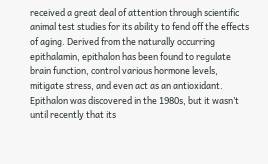received a great deal of attention through scientific animal test studies for its ability to fend off the effects of aging. Derived from the naturally occurring epithalamin, epithalon has been found to regulate brain function, control various hormone levels, mitigate stress, and even act as an antioxidant. Epithalon was discovered in the 1980s, but it wasn’t until recently that its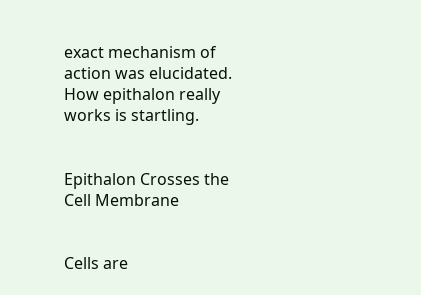exact mechanism of action was elucidated. How epithalon really works is startling.


Epithalon Crosses the Cell Membrane


Cells are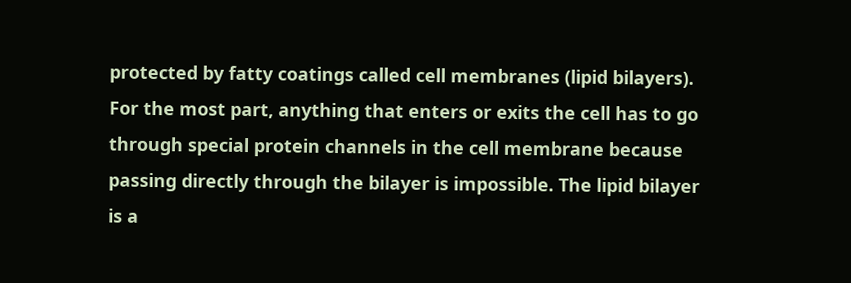protected by fatty coatings called cell membranes (lipid bilayers). For the most part, anything that enters or exits the cell has to go through special protein channels in the cell membrane because passing directly through the bilayer is impossible. The lipid bilayer is a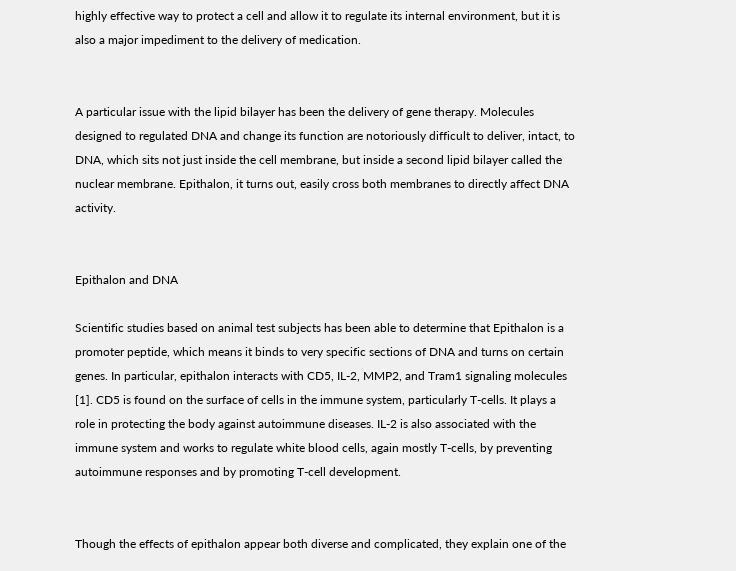highly effective way to protect a cell and allow it to regulate its internal environment, but it is also a major impediment to the delivery of medication.


A particular issue with the lipid bilayer has been the delivery of gene therapy. Molecules designed to regulated DNA and change its function are notoriously difficult to deliver, intact, to DNA, which sits not just inside the cell membrane, but inside a second lipid bilayer called the nuclear membrane. Epithalon, it turns out, easily cross both membranes to directly affect DNA activity.


Epithalon and DNA

Scientific studies based on animal test subjects has been able to determine that Epithalon is a promoter peptide, which means it binds to very specific sections of DNA and turns on certain genes. In particular, epithalon interacts with CD5, IL-2, MMP2, and Tram1 signaling molecules [1]. CD5 is found on the surface of cells in the immune system, particularly T-cells. It plays a role in protecting the body against autoimmune diseases. IL-2 is also associated with the immune system and works to regulate white blood cells, again mostly T-cells, by preventing autoimmune responses and by promoting T-cell development.


Though the effects of epithalon appear both diverse and complicated, they explain one of the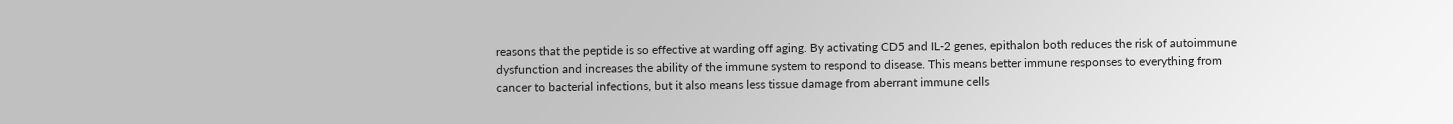reasons that the peptide is so effective at warding off aging. By activating CD5 and IL-2 genes, epithalon both reduces the risk of autoimmune dysfunction and increases the ability of the immune system to respond to disease. This means better immune responses to everything from cancer to bacterial infections, but it also means less tissue damage from aberrant immune cells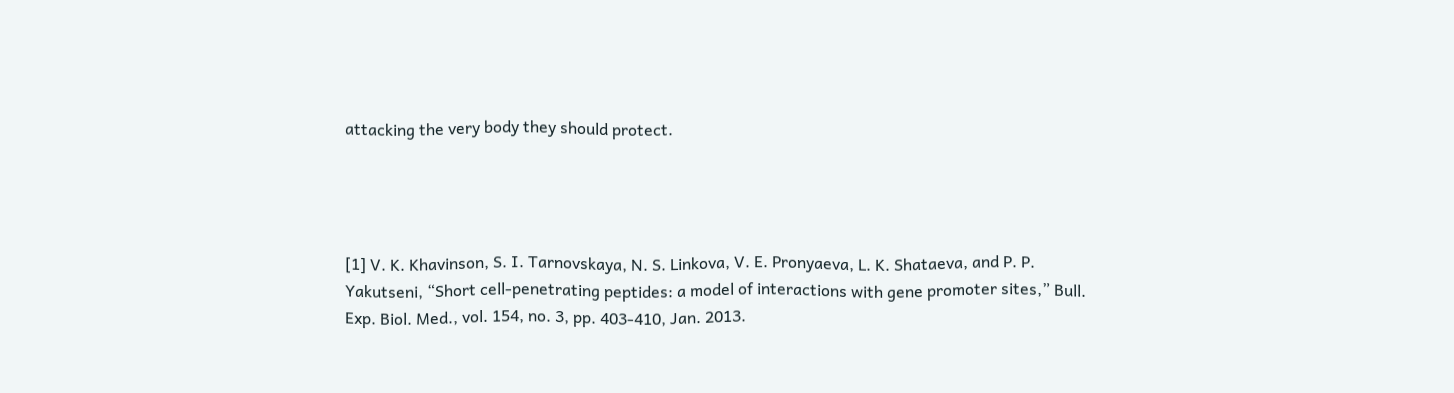attacking the very body they should protect.




[1] V. K. Khavinson, S. I. Tarnovskaya, N. S. Linkova, V. E. Pronyaeva, L. K. Shataeva, and P. P. Yakutseni, “Short cell-penetrating peptides: a model of interactions with gene promoter sites,” Bull. Exp. Biol. Med., vol. 154, no. 3, pp. 403-410, Jan. 2013.